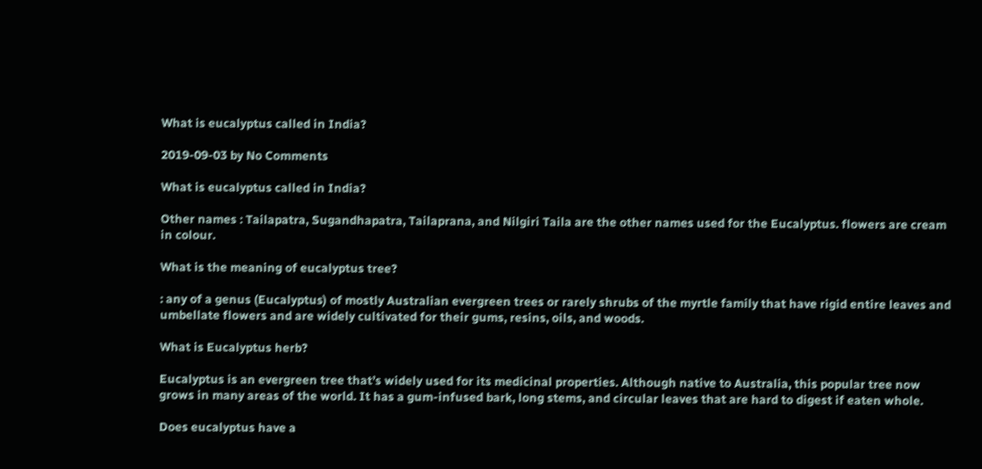What is eucalyptus called in India?

2019-09-03 by No Comments

What is eucalyptus called in India?

Other names : Tailapatra, Sugandhapatra, Tailaprana, and Nilgiri Taila are the other names used for the Eucalyptus. flowers are cream in colour.

What is the meaning of eucalyptus tree?

: any of a genus (Eucalyptus) of mostly Australian evergreen trees or rarely shrubs of the myrtle family that have rigid entire leaves and umbellate flowers and are widely cultivated for their gums, resins, oils, and woods.

What is Eucalyptus herb?

Eucalyptus is an evergreen tree that’s widely used for its medicinal properties. Although native to Australia, this popular tree now grows in many areas of the world. It has a gum-infused bark, long stems, and circular leaves that are hard to digest if eaten whole.

Does eucalyptus have a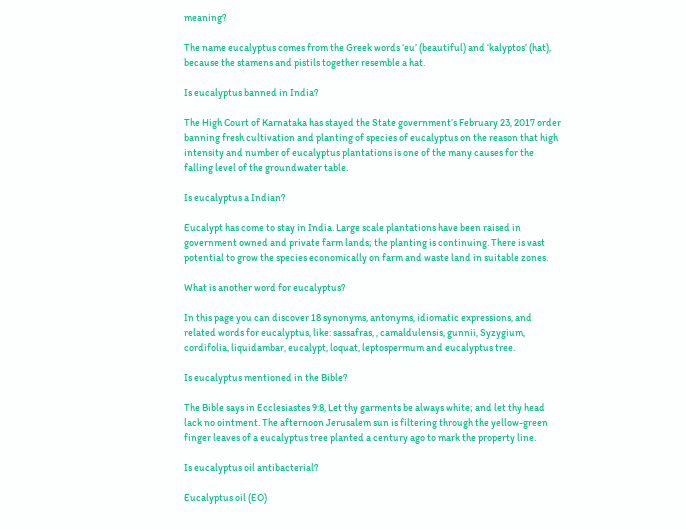meaning?

The name eucalyptus comes from the Greek words ‘eu’ (beautiful) and ‘kalyptos’ (hat), because the stamens and pistils together resemble a hat.

Is eucalyptus banned in India?

The High Court of Karnataka has stayed the State government’s February 23, 2017 order banning fresh cultivation and planting of species of eucalyptus on the reason that high intensity and number of eucalyptus plantations is one of the many causes for the falling level of the groundwater table.

Is eucalyptus a Indian?

Eucalypt has come to stay in India. Large scale plantations have been raised in government owned and private farm lands; the planting is continuing. There is vast potential to grow the species economically on farm and waste land in suitable zones.

What is another word for eucalyptus?

In this page you can discover 18 synonyms, antonyms, idiomatic expressions, and related words for eucalyptus, like: sassafras, , camaldulensis, gunnii, Syzygium, cordifolia, liquidambar, eucalypt, loquat, leptospermum and eucalyptus tree.

Is eucalyptus mentioned in the Bible?

The Bible says in Ecclesiastes 9:8, Let thy garments be always white; and let thy head lack no ointment. The afternoon Jerusalem sun is filtering through the yellow-green finger leaves of a eucalyptus tree planted a century ago to mark the property line.

Is eucalyptus oil antibacterial?

Eucalyptus oil (EO)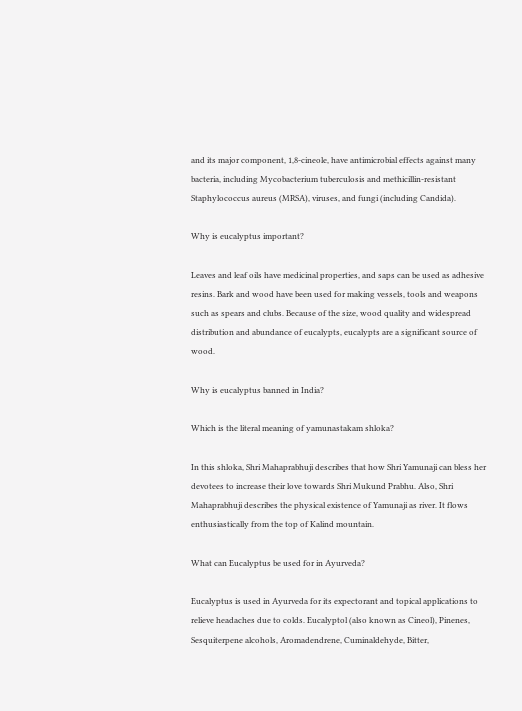and its major component, 1,8-cineole, have antimicrobial effects against many bacteria, including Mycobacterium tuberculosis and methicillin-resistant Staphylococcus aureus (MRSA), viruses, and fungi (including Candida).

Why is eucalyptus important?

Leaves and leaf oils have medicinal properties, and saps can be used as adhesive resins. Bark and wood have been used for making vessels, tools and weapons such as spears and clubs. Because of the size, wood quality and widespread distribution and abundance of eucalypts, eucalypts are a significant source of wood.

Why is eucalyptus banned in India?

Which is the literal meaning of yamunastakam shloka?

In this shloka, Shri Mahaprabhuji describes that how Shri Yamunaji can bless her devotees to increase their love towards Shri Mukund Prabhu. Also, Shri Mahaprabhuji describes the physical existence of Yamunaji as river. It flows enthusiastically from the top of Kalind mountain.

What can Eucalyptus be used for in Ayurveda?

Eucalyptus is used in Ayurveda for its expectorant and topical applications to relieve headaches due to colds. Eucalyptol (also known as Cineol), Pinenes, Sesquiterpene alcohols, Aromadendrene, Cuminaldehyde, Bitter,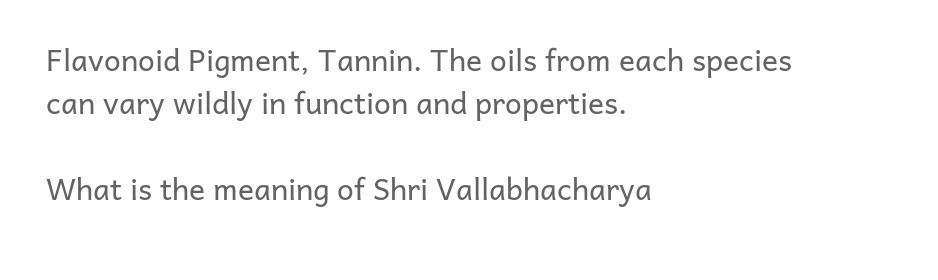Flavonoid Pigment, Tannin. The oils from each species can vary wildly in function and properties.

What is the meaning of Shri Vallabhacharya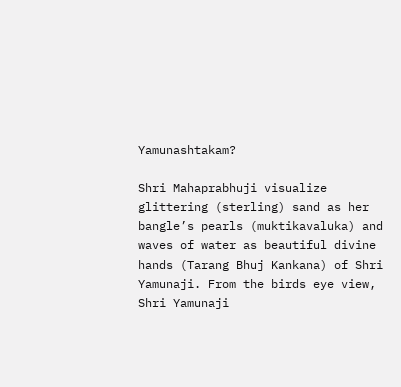Yamunashtakam?

Shri Mahaprabhuji visualize glittering (sterling) sand as her bangle’s pearls (muktikavaluka) and waves of water as beautiful divine hands (Tarang Bhuj Kankana) of Shri Yamunaji. From the birds eye view, Shri Yamunaji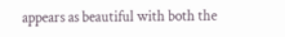appears as beautiful with both the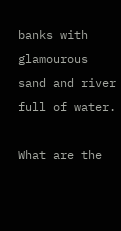banks with glamourous sand and river full of water.

What are the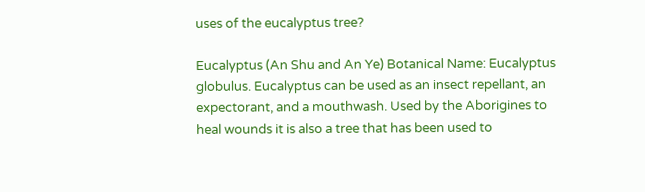uses of the eucalyptus tree?

Eucalyptus (An Shu and An Ye) Botanical Name: Eucalyptus globulus. Eucalyptus can be used as an insect repellant, an expectorant, and a mouthwash. Used by the Aborigines to heal wounds it is also a tree that has been used to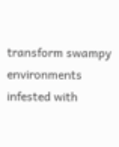transform swampy environments infested with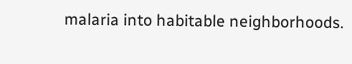malaria into habitable neighborhoods.